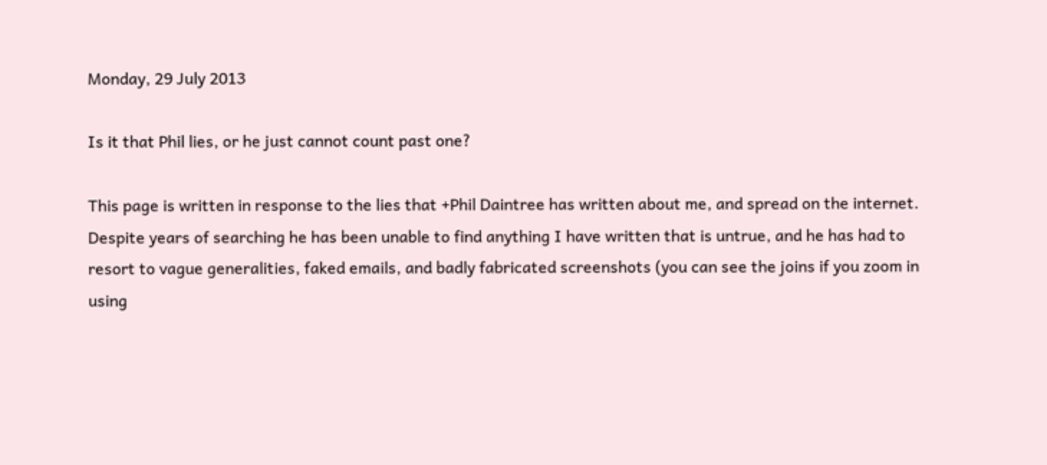Monday, 29 July 2013

Is it that Phil lies, or he just cannot count past one?

This page is written in response to the lies that +Phil Daintree has written about me, and spread on the internet. Despite years of searching he has been unable to find anything I have written that is untrue, and he has had to resort to vague generalities, faked emails, and badly fabricated screenshots (you can see the joins if you zoom in using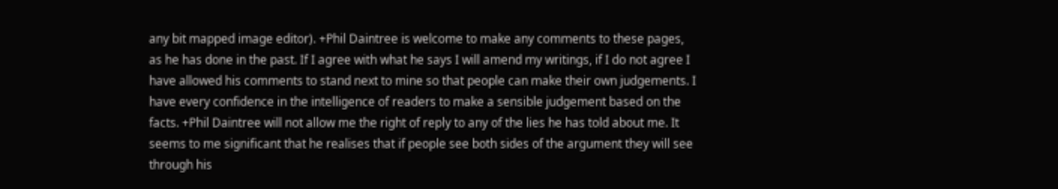any bit mapped image editor). +Phil Daintree is welcome to make any comments to these pages, as he has done in the past. If I agree with what he says I will amend my writings, if I do not agree I have allowed his comments to stand next to mine so that people can make their own judgements. I have every confidence in the intelligence of readers to make a sensible judgement based on the facts. +Phil Daintree will not allow me the right of reply to any of the lies he has told about me. It seems to me significant that he realises that if people see both sides of the argument they will see through his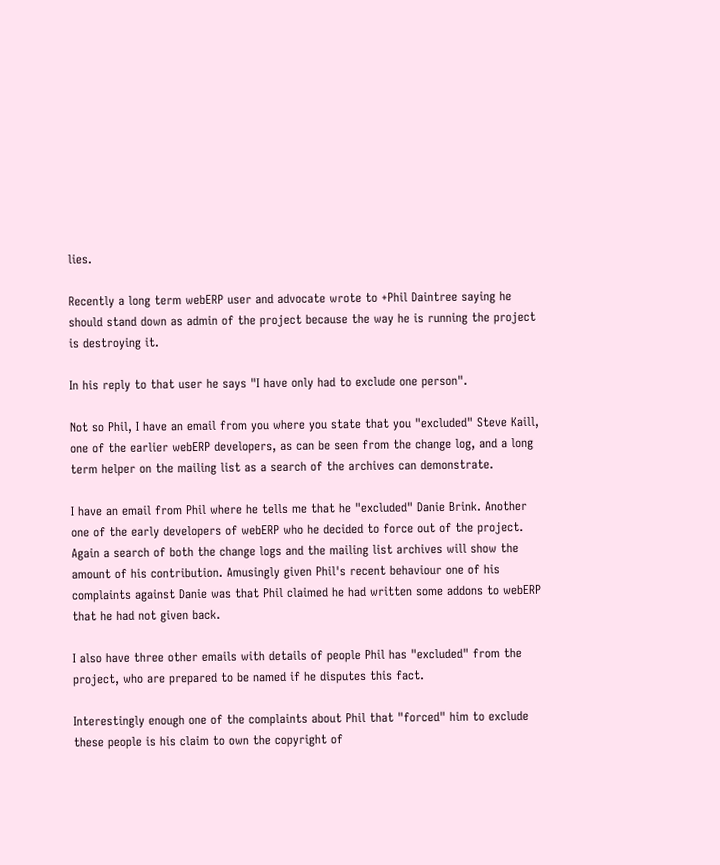lies.

Recently a long term webERP user and advocate wrote to +Phil Daintree saying he should stand down as admin of the project because the way he is running the project is destroying it.

In his reply to that user he says "I have only had to exclude one person".

Not so Phil, I have an email from you where you state that you "excluded" Steve Kaill, one of the earlier webERP developers, as can be seen from the change log, and a long term helper on the mailing list as a search of the archives can demonstrate.

I have an email from Phil where he tells me that he "excluded" Danie Brink. Another one of the early developers of webERP who he decided to force out of the project. Again a search of both the change logs and the mailing list archives will show the amount of his contribution. Amusingly given Phil's recent behaviour one of his complaints against Danie was that Phil claimed he had written some addons to webERP that he had not given back.

I also have three other emails with details of people Phil has "excluded" from the project, who are prepared to be named if he disputes this fact.

Interestingly enough one of the complaints about Phil that "forced" him to exclude these people is his claim to own the copyright of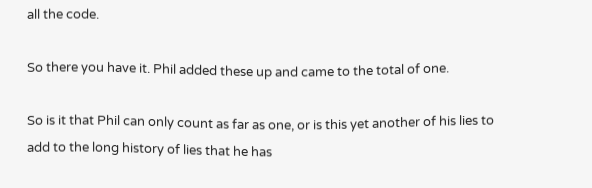all the code.

So there you have it. Phil added these up and came to the total of one.

So is it that Phil can only count as far as one, or is this yet another of his lies to add to the long history of lies that he has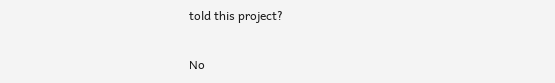told this project?

No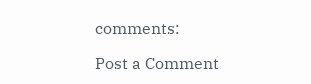comments:

Post a Comment